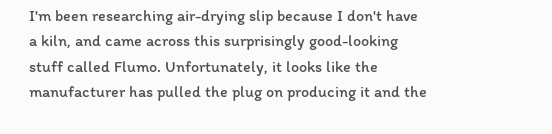I'm been researching air-drying slip because I don't have a kiln, and came across this surprisingly good-looking stuff called Flumo. Unfortunately, it looks like the manufacturer has pulled the plug on producing it and the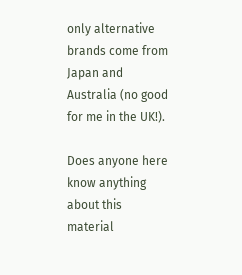only alternative brands come from Japan and Australia (no good for me in the UK!).

Does anyone here know anything about this material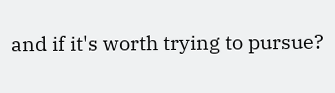and if it's worth trying to pursue?